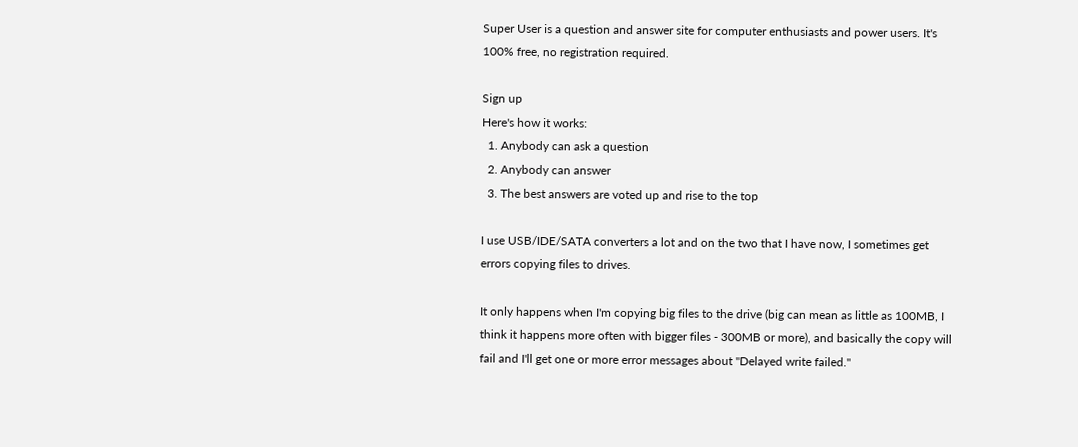Super User is a question and answer site for computer enthusiasts and power users. It's 100% free, no registration required.

Sign up
Here's how it works:
  1. Anybody can ask a question
  2. Anybody can answer
  3. The best answers are voted up and rise to the top

I use USB/IDE/SATA converters a lot and on the two that I have now, I sometimes get errors copying files to drives.

It only happens when I'm copying big files to the drive (big can mean as little as 100MB, I think it happens more often with bigger files - 300MB or more), and basically the copy will fail and I'll get one or more error messages about "Delayed write failed."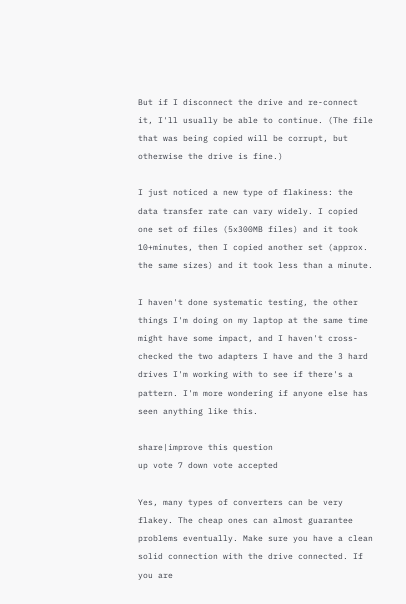But if I disconnect the drive and re-connect it, I'll usually be able to continue. (The file that was being copied will be corrupt, but otherwise the drive is fine.)

I just noticed a new type of flakiness: the data transfer rate can vary widely. I copied one set of files (5x300MB files) and it took 10+minutes, then I copied another set (approx. the same sizes) and it took less than a minute.

I haven't done systematic testing, the other things I'm doing on my laptop at the same time might have some impact, and I haven't cross-checked the two adapters I have and the 3 hard drives I'm working with to see if there's a pattern. I'm more wondering if anyone else has seen anything like this.

share|improve this question
up vote 7 down vote accepted

Yes, many types of converters can be very flakey. The cheap ones can almost guarantee problems eventually. Make sure you have a clean solid connection with the drive connected. If you are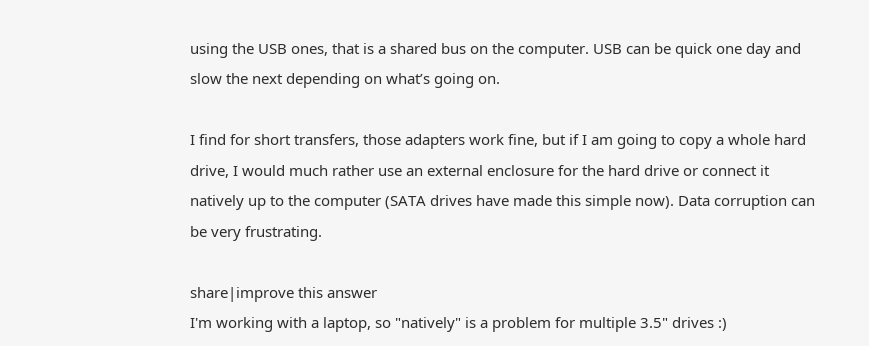using the USB ones, that is a shared bus on the computer. USB can be quick one day and slow the next depending on what’s going on.

I find for short transfers, those adapters work fine, but if I am going to copy a whole hard drive, I would much rather use an external enclosure for the hard drive or connect it natively up to the computer (SATA drives have made this simple now). Data corruption can be very frustrating.

share|improve this answer
I'm working with a laptop, so "natively" is a problem for multiple 3.5" drives :)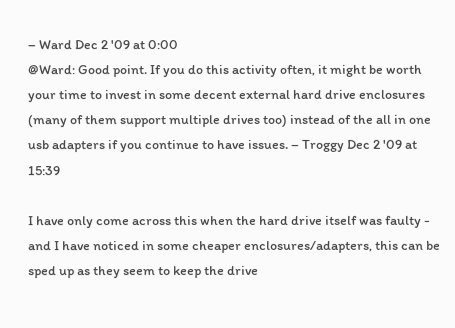– Ward Dec 2 '09 at 0:00
@Ward: Good point. If you do this activity often, it might be worth your time to invest in some decent external hard drive enclosures (many of them support multiple drives too) instead of the all in one usb adapters if you continue to have issues. – Troggy Dec 2 '09 at 15:39

I have only come across this when the hard drive itself was faulty - and I have noticed in some cheaper enclosures/adapters, this can be sped up as they seem to keep the drive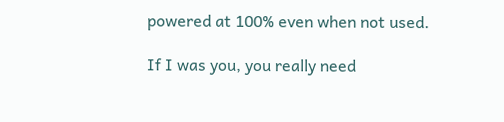powered at 100% even when not used.

If I was you, you really need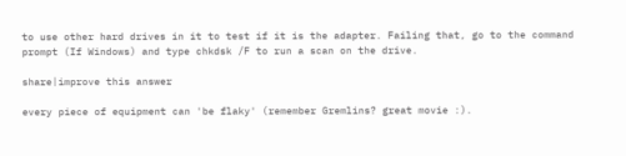to use other hard drives in it to test if it is the adapter. Failing that, go to the command prompt (If Windows) and type chkdsk /F to run a scan on the drive.

share|improve this answer

every piece of equipment can 'be flaky' (remember Gremlins? great movie :).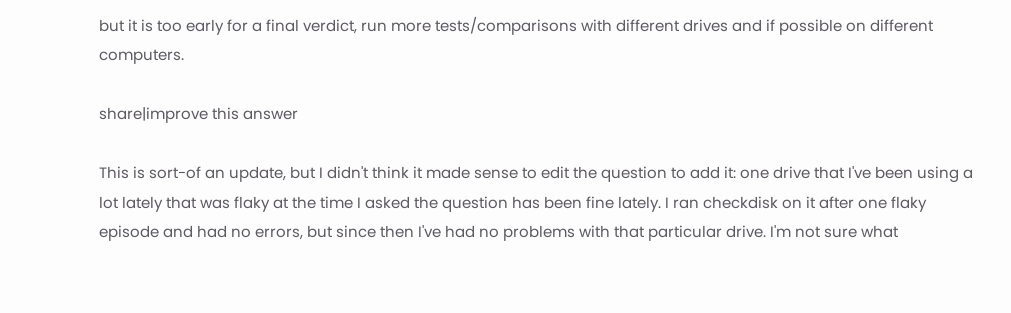but it is too early for a final verdict, run more tests/comparisons with different drives and if possible on different computers.

share|improve this answer

This is sort-of an update, but I didn't think it made sense to edit the question to add it: one drive that I've been using a lot lately that was flaky at the time I asked the question has been fine lately. I ran checkdisk on it after one flaky episode and had no errors, but since then I've had no problems with that particular drive. I'm not sure what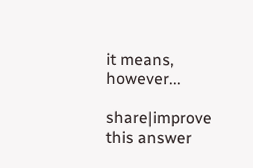it means, however...

share|improve this answer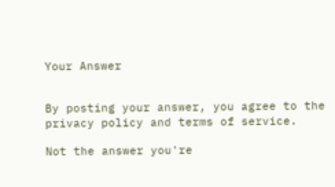Your Answer


By posting your answer, you agree to the privacy policy and terms of service.

Not the answer you're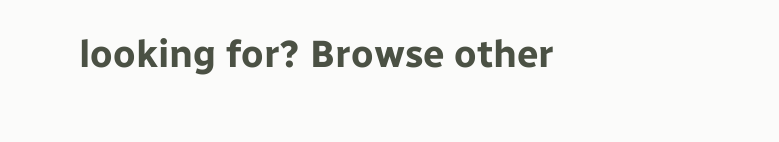looking for? Browse other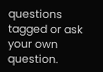questions tagged or ask your own question.